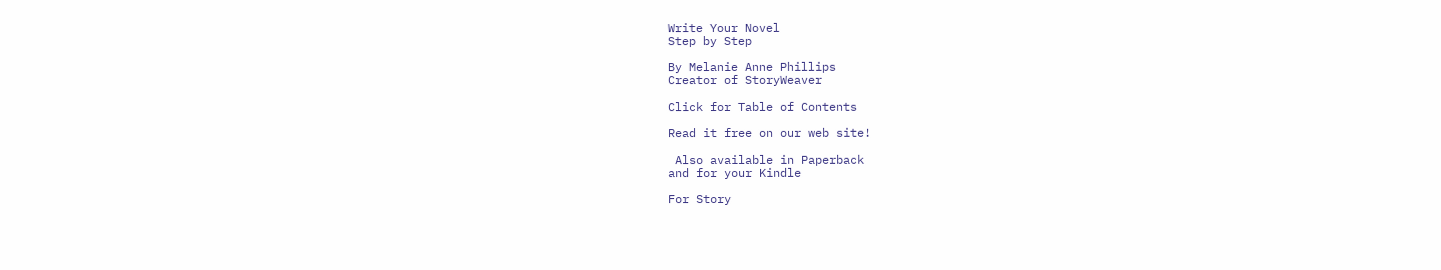Write Your Novel
Step by Step

By Melanie Anne Phillips
Creator of StoryWeaver

Click for Table of Contents

Read it free on our web site!

 Also available in Paperback
and for your Kindle

For Story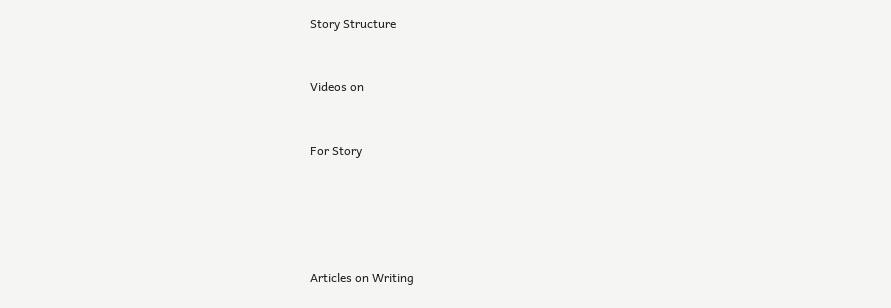Story Structure


Videos on


For Story





Articles on Writing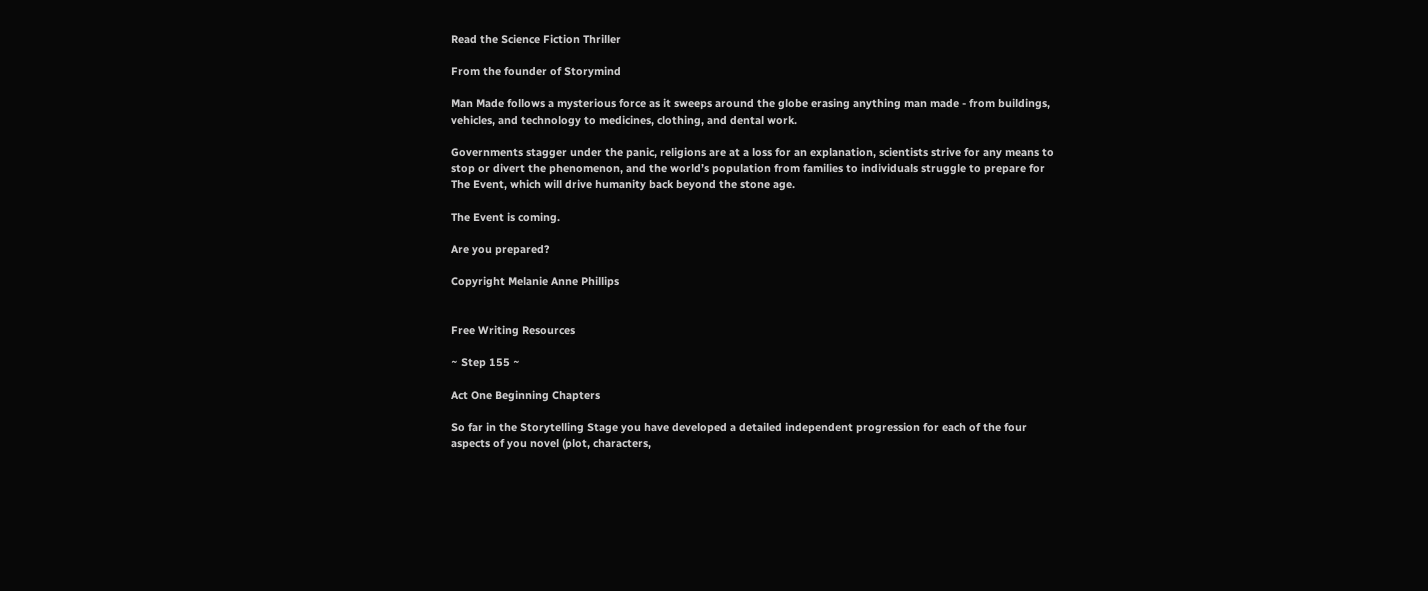Read the Science Fiction Thriller

From the founder of Storymind

Man Made follows a mysterious force as it sweeps around the globe erasing anything man made - from buildings, vehicles, and technology to medicines, clothing, and dental work.

Governments stagger under the panic, religions are at a loss for an explanation, scientists strive for any means to stop or divert the phenomenon, and the world’s population from families to individuals struggle to prepare for The Event, which will drive humanity back beyond the stone age.

The Event is coming.

Are you prepared?

Copyright Melanie Anne Phillips


Free Writing Resources

~ Step 155 ~

Act One Beginning Chapters

So far in the Storytelling Stage you have developed a detailed independent progression for each of the four aspects of you novel (plot, characters,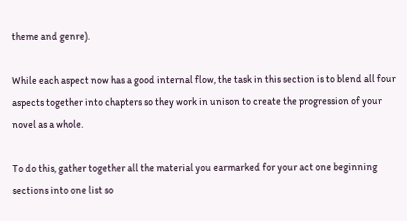theme and genre).

While each aspect now has a good internal flow, the task in this section is to blend all four aspects together into chapters so they work in unison to create the progression of your novel as a whole.

To do this, gather together all the material you earmarked for your act one beginning sections into one list so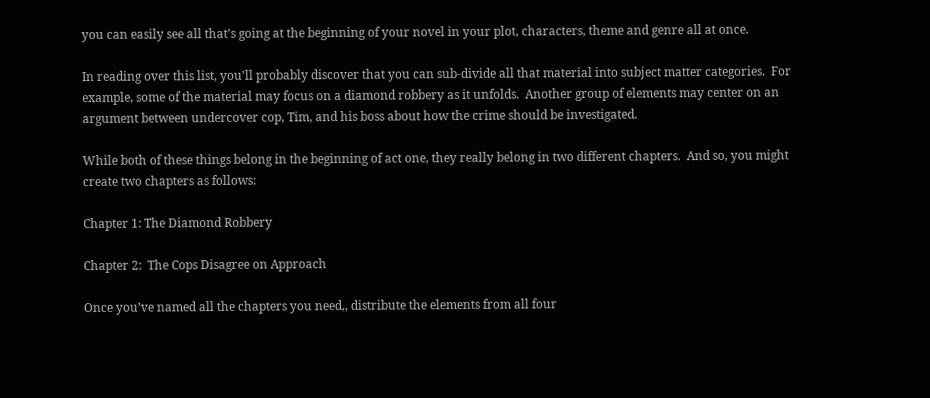you can easily see all that’s going at the beginning of your novel in your plot, characters, theme and genre all at once.

In reading over this list, you’ll probably discover that you can sub-divide all that material into subject matter categories.  For example, some of the material may focus on a diamond robbery as it unfolds.  Another group of elements may center on an argument between undercover cop, Tim, and his boss about how the crime should be investigated.

While both of these things belong in the beginning of act one, they really belong in two different chapters.  And so, you might create two chapters as follows:

Chapter 1: The Diamond Robbery

Chapter 2:  The Cops Disagree on Approach

Once you’ve named all the chapters you need,, distribute the elements from all four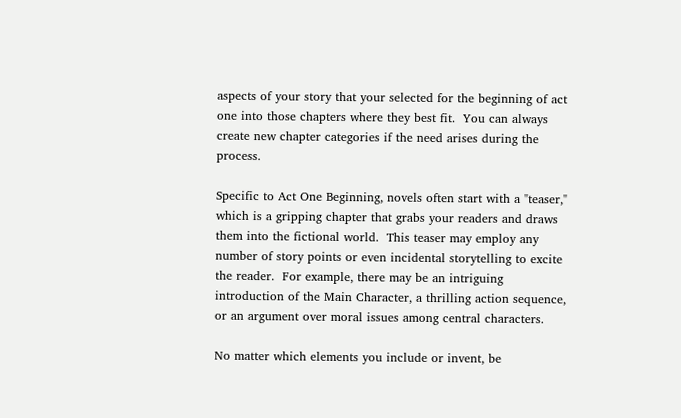aspects of your story that your selected for the beginning of act one into those chapters where they best fit.  You can always create new chapter categories if the need arises during the process.

Specific to Act One Beginning, novels often start with a "teaser," which is a gripping chapter that grabs your readers and draws them into the fictional world.  This teaser may employ any number of story points or even incidental storytelling to excite the reader.  For example, there may be an intriguing introduction of the Main Character, a thrilling action sequence, or an argument over moral issues among central characters.

No matter which elements you include or invent, be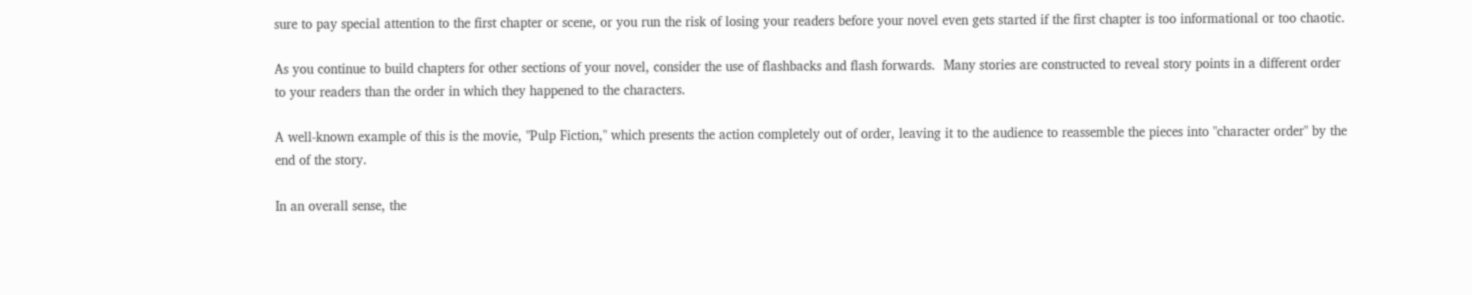sure to pay special attention to the first chapter or scene, or you run the risk of losing your readers before your novel even gets started if the first chapter is too informational or too chaotic.

As you continue to build chapters for other sections of your novel, consider the use of flashbacks and flash forwards.  Many stories are constructed to reveal story points in a different order to your readers than the order in which they happened to the characters.

A well-known example of this is the movie, "Pulp Fiction," which presents the action completely out of order, leaving it to the audience to reassemble the pieces into "character order" by the end of the story.

In an overall sense, the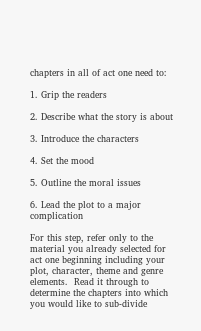chapters in all of act one need to:

1. Grip the readers

2. Describe what the story is about

3. Introduce the characters

4. Set the mood

5. Outline the moral issues

6. Lead the plot to a major complication

For this step, refer only to the material you already selected for act one beginning including your plot, character, theme and genre elements.  Read it through to determine the chapters into which you would like to sub-divide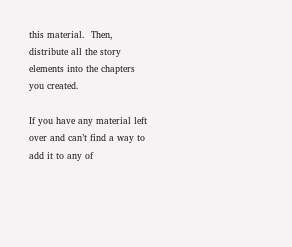this material.  Then, distribute all the story elements into the chapters you created.

If you have any material left over and can’t find a way to add it to any of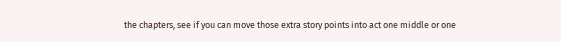the chapters, see if you can move those extra story points into act one middle or one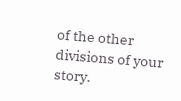of the other divisions of your story.